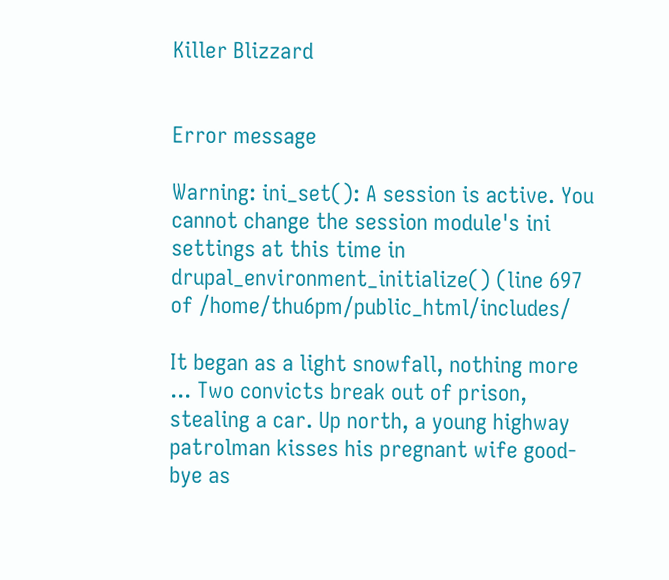Killer Blizzard


Error message

Warning: ini_set(): A session is active. You cannot change the session module's ini settings at this time in drupal_environment_initialize() (line 697 of /home/thu6pm/public_html/includes/

It began as a light snowfall, nothing more ... Two convicts break out of prison, stealing a car. Up north, a young highway patrolman kisses his pregnant wife good-bye as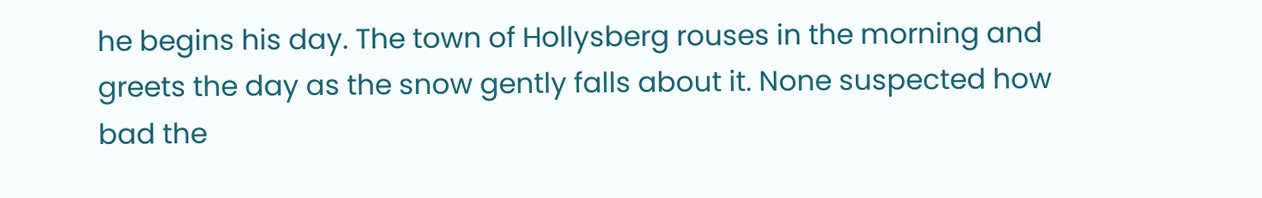he begins his day. The town of Hollysberg rouses in the morning and greets the day as the snow gently falls about it. None suspected how bad the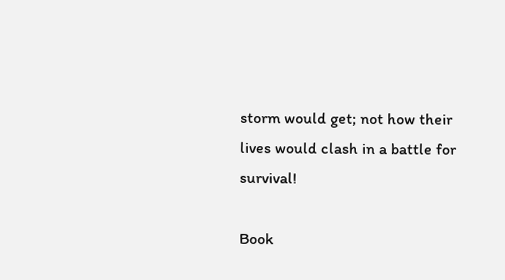storm would get; not how their lives would clash in a battle for survival!

Book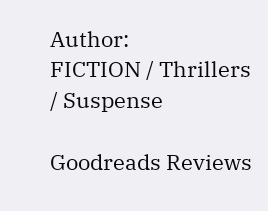Author:
FICTION / Thrillers / Suspense

Goodreads Reviews